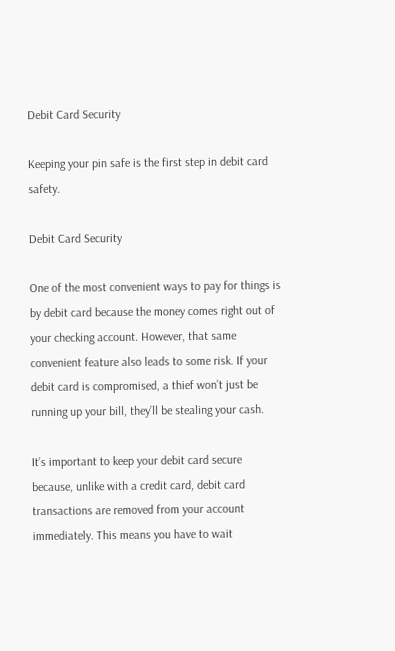Debit Card Security

Keeping your pin safe is the first step in debit card safety.

Debit Card Security

One of the most convenient ways to pay for things is by debit card because the money comes right out of your checking account. However, that same convenient feature also leads to some risk. If your debit card is compromised, a thief won’t just be running up your bill, they’ll be stealing your cash.

It’s important to keep your debit card secure because, unlike with a credit card, debit card transactions are removed from your account immediately. This means you have to wait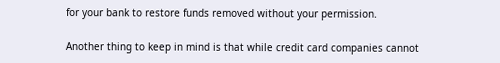for your bank to restore funds removed without your permission.

Another thing to keep in mind is that while credit card companies cannot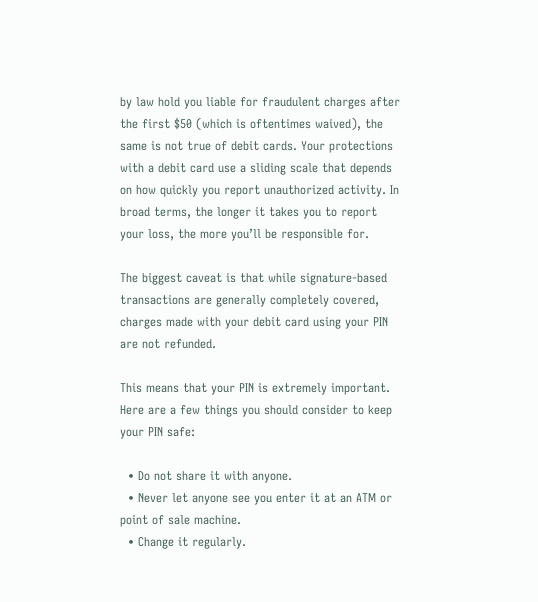by law hold you liable for fraudulent charges after the first $50 (which is oftentimes waived), the same is not true of debit cards. Your protections with a debit card use a sliding scale that depends on how quickly you report unauthorized activity. In broad terms, the longer it takes you to report your loss, the more you’ll be responsible for.

The biggest caveat is that while signature-based transactions are generally completely covered, charges made with your debit card using your PIN are not refunded.

This means that your PIN is extremely important. Here are a few things you should consider to keep your PIN safe:

  • Do not share it with anyone.
  • Never let anyone see you enter it at an ATM or point of sale machine.
  • Change it regularly.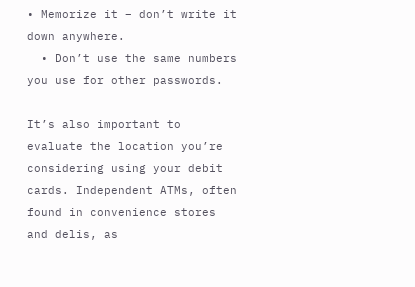• Memorize it – don’t write it down anywhere.
  • Don’t use the same numbers you use for other passwords.

It’s also important to evaluate the location you’re considering using your debit cards. Independent ATMs, often found in convenience stores and delis, as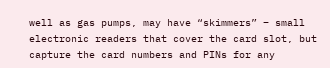well as gas pumps, may have “skimmers” – small electronic readers that cover the card slot, but capture the card numbers and PINs for any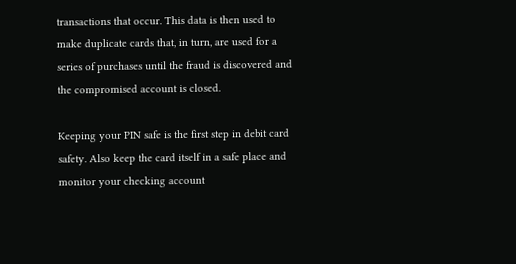transactions that occur. This data is then used to make duplicate cards that, in turn, are used for a series of purchases until the fraud is discovered and the compromised account is closed.

Keeping your PIN safe is the first step in debit card safety. Also keep the card itself in a safe place and monitor your checking account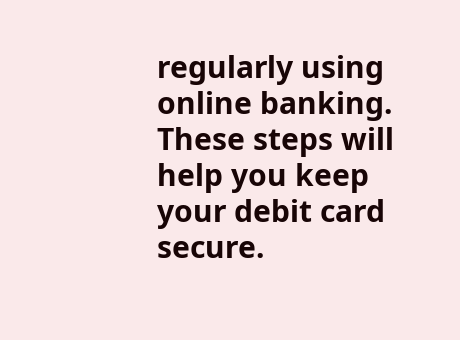regularly using online banking. These steps will help you keep your debit card secure.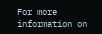For more information on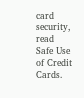card security, read Safe Use of Credit Cards.